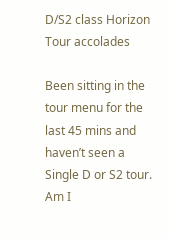D/S2 class Horizon Tour accolades

Been sitting in the tour menu for the last 45 mins and haven’t seen a Single D or S2 tour.
Am I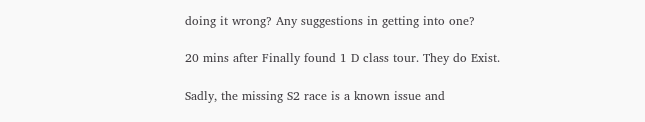doing it wrong? Any suggestions in getting into one?

20 mins after Finally found 1 D class tour. They do Exist.

Sadly, the missing S2 race is a known issue and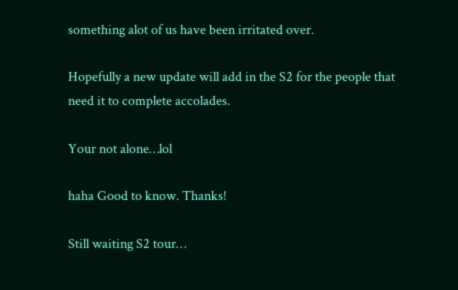something alot of us have been irritated over.

Hopefully a new update will add in the S2 for the people that need it to complete accolades.

Your not alone…lol

haha Good to know. Thanks!

Still waiting S2 tour…